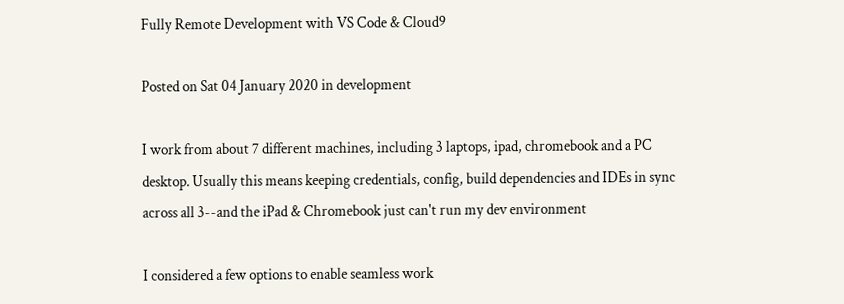Fully Remote Development with VS Code & Cloud9

Posted on Sat 04 January 2020 in development

I work from about 7 different machines, including 3 laptops, ipad, chromebook and a PC desktop. Usually this means keeping credentials, config, build dependencies and IDEs in sync across all 3--and the iPad & Chromebook just can't run my dev environment

I considered a few options to enable seamless work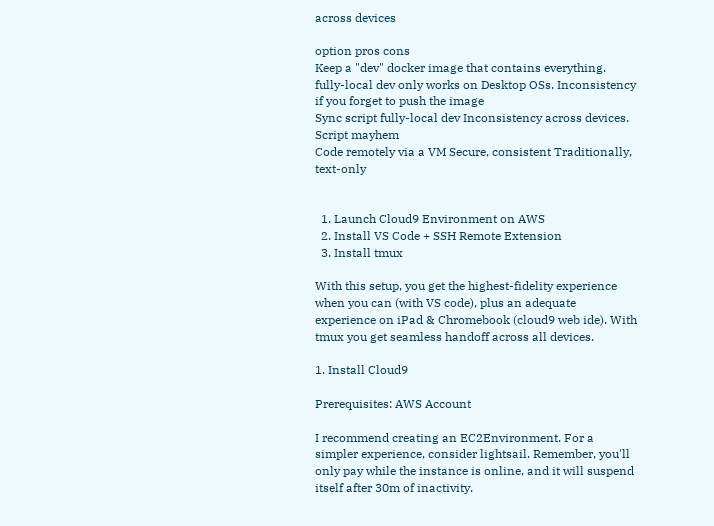across devices

option pros cons
Keep a "dev" docker image that contains everything. fully-local dev only works on Desktop OSs. Inconsistency if you forget to push the image
Sync script fully-local dev Inconsistency across devices. Script mayhem
Code remotely via a VM Secure, consistent Traditionally, text-only


  1. Launch Cloud9 Environment on AWS
  2. Install VS Code + SSH Remote Extension
  3. Install tmux

With this setup, you get the highest-fidelity experience when you can (with VS code), plus an adequate experience on iPad & Chromebook (cloud9 web ide). With tmux you get seamless handoff across all devices.

1. Install Cloud9

Prerequisites: AWS Account

I recommend creating an EC2Environment. For a simpler experience, consider lightsail. Remember, you'll only pay while the instance is online, and it will suspend itself after 30m of inactivity.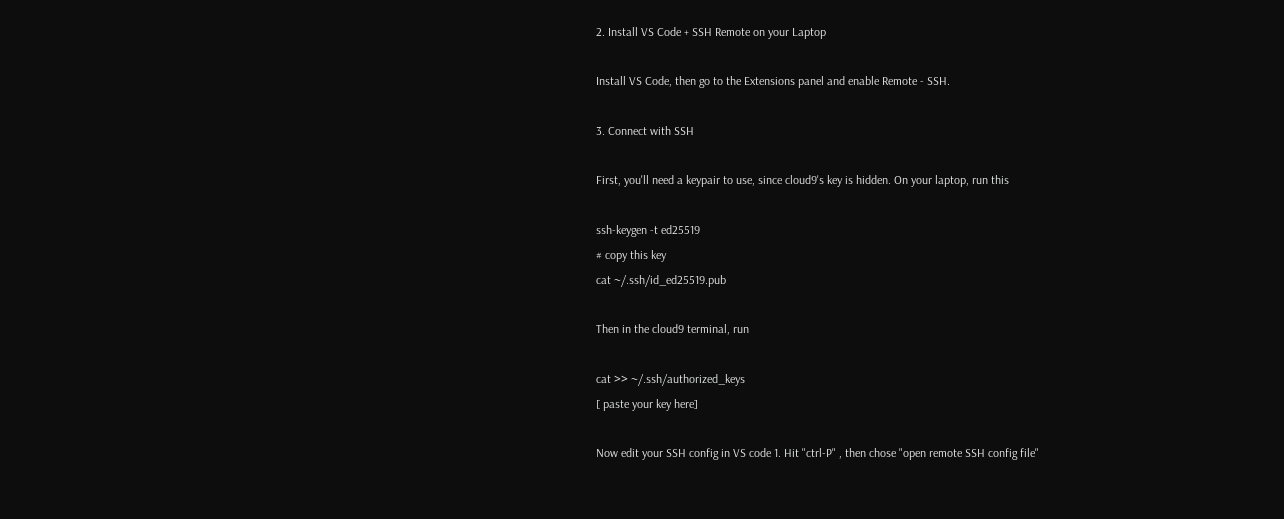2. Install VS Code + SSH Remote on your Laptop

Install VS Code, then go to the Extensions panel and enable Remote - SSH.

3. Connect with SSH

First, you'll need a keypair to use, since cloud9's key is hidden. On your laptop, run this

ssh-keygen -t ed25519
# copy this key
cat ~/.ssh/id_ed25519.pub

Then in the cloud9 terminal, run

cat >> ~/.ssh/authorized_keys
[ paste your key here]

Now edit your SSH config in VS code 1. Hit "ctrl-P" , then chose "open remote SSH config file"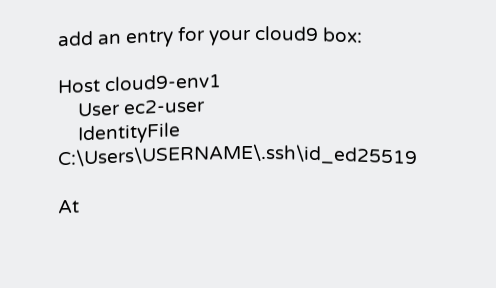add an entry for your cloud9 box:

Host cloud9-env1
    User ec2-user
    IdentityFile  C:\Users\USERNAME\.ssh\id_ed25519

At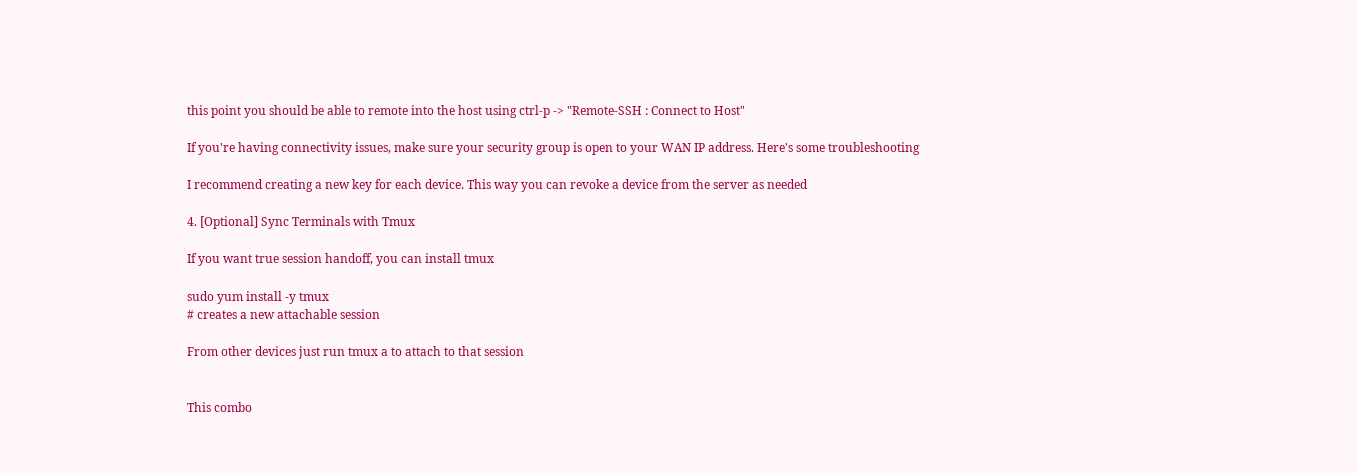this point you should be able to remote into the host using ctrl-p -> "Remote-SSH : Connect to Host"

If you're having connectivity issues, make sure your security group is open to your WAN IP address. Here's some troubleshooting

I recommend creating a new key for each device. This way you can revoke a device from the server as needed

4. [Optional] Sync Terminals with Tmux

If you want true session handoff, you can install tmux

sudo yum install -y tmux
# creates a new attachable session

From other devices just run tmux a to attach to that session


This combo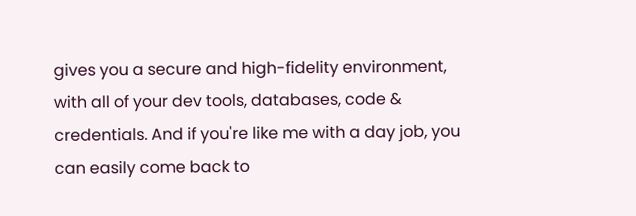gives you a secure and high-fidelity environment, with all of your dev tools, databases, code & credentials. And if you're like me with a day job, you can easily come back to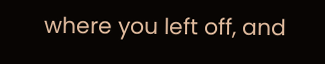where you left off, and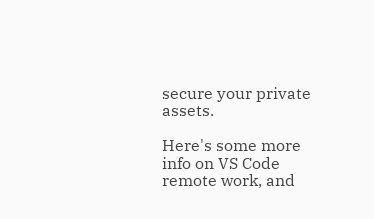secure your private assets.

Here's some more info on VS Code remote work, and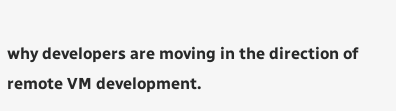why developers are moving in the direction of remote VM development.